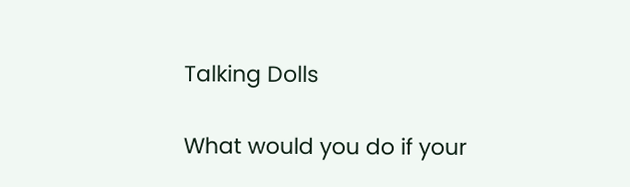Talking Dolls

What would you do if your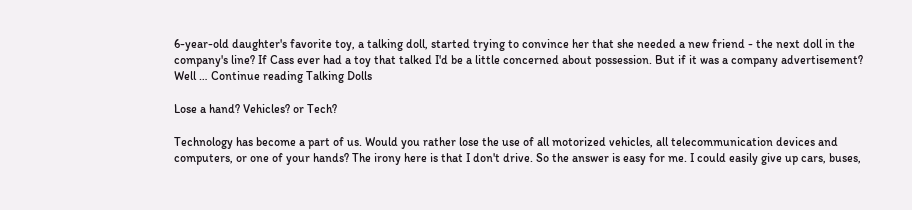6-year-old daughter's favorite toy, a talking doll, started trying to convince her that she needed a new friend - the next doll in the company's line? If Cass ever had a toy that talked I'd be a little concerned about possession. But if it was a company advertisement? Well … Continue reading Talking Dolls

Lose a hand? Vehicles? or Tech?

Technology has become a part of us. Would you rather lose the use of all motorized vehicles, all telecommunication devices and computers, or one of your hands? The irony here is that I don't drive. So the answer is easy for me. I could easily give up cars, buses,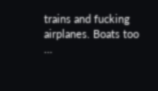trains and fucking airplanes. Boats too …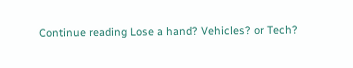Continue reading Lose a hand? Vehicles? or Tech?